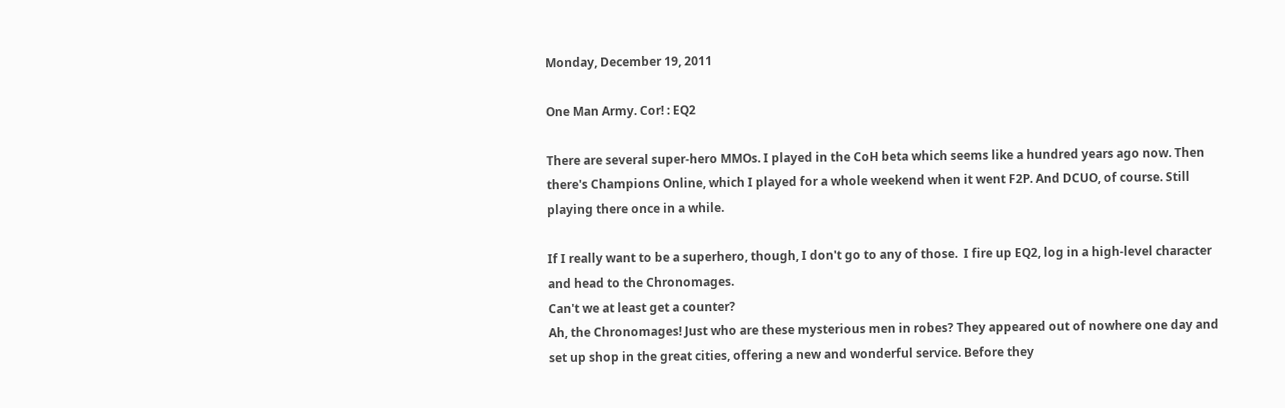Monday, December 19, 2011

One Man Army. Cor! : EQ2

There are several super-hero MMOs. I played in the CoH beta which seems like a hundred years ago now. Then there's Champions Online, which I played for a whole weekend when it went F2P. And DCUO, of course. Still playing there once in a while.

If I really want to be a superhero, though, I don't go to any of those.  I fire up EQ2, log in a high-level character and head to the Chronomages.
Can't we at least get a counter?
Ah, the Chronomages! Just who are these mysterious men in robes? They appeared out of nowhere one day and set up shop in the great cities, offering a new and wonderful service. Before they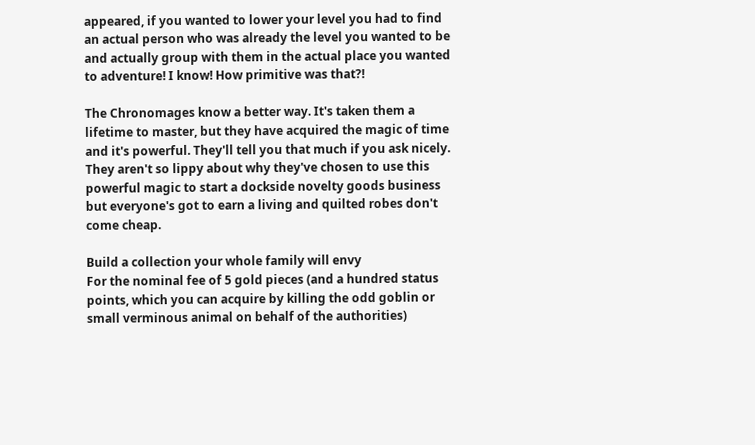appeared, if you wanted to lower your level you had to find an actual person who was already the level you wanted to be and actually group with them in the actual place you wanted to adventure! I know! How primitive was that?!

The Chronomages know a better way. It's taken them a lifetime to master, but they have acquired the magic of time and it's powerful. They'll tell you that much if you ask nicely. They aren't so lippy about why they've chosen to use this powerful magic to start a dockside novelty goods business but everyone's got to earn a living and quilted robes don't come cheap.

Build a collection your whole family will envy
For the nominal fee of 5 gold pieces (and a hundred status points, which you can acquire by killing the odd goblin or small verminous animal on behalf of the authorities)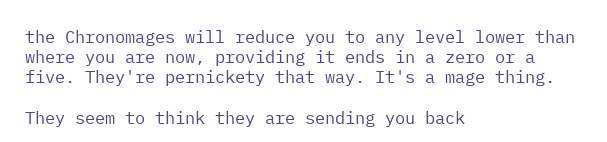the Chronomages will reduce you to any level lower than where you are now, providing it ends in a zero or a five. They're pernickety that way. It's a mage thing.

They seem to think they are sending you back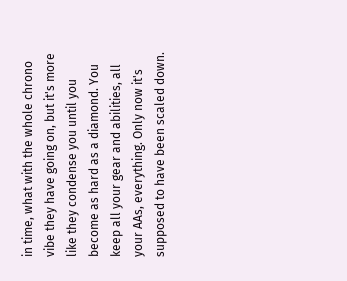in time, what with the whole chrono vibe they have going on, but it's more like they condense you until you become as hard as a diamond. You keep all your gear and abilities, all your AAs, everything. Only now it's supposed to have been scaled down.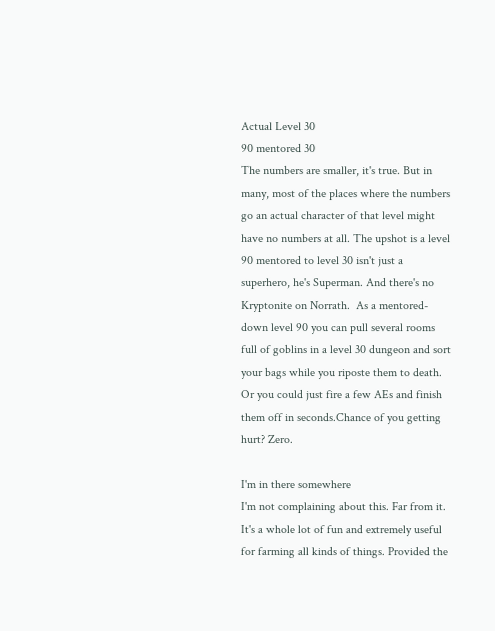Actual Level 30
90 mentored 30
The numbers are smaller, it's true. But in many, most of the places where the numbers go an actual character of that level might have no numbers at all. The upshot is a level 90 mentored to level 30 isn't just a superhero, he's Superman. And there's no Kryptonite on Norrath.  As a mentored-down level 90 you can pull several rooms full of goblins in a level 30 dungeon and sort your bags while you riposte them to death. Or you could just fire a few AEs and finish them off in seconds.Chance of you getting hurt? Zero.

I'm in there somewhere
I'm not complaining about this. Far from it. It's a whole lot of fun and extremely useful for farming all kinds of things. Provided the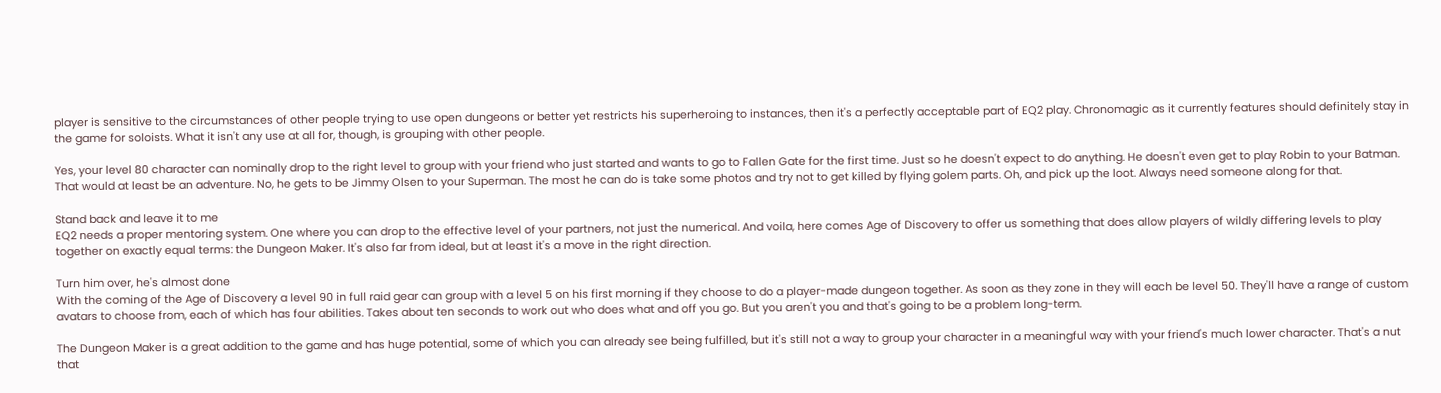player is sensitive to the circumstances of other people trying to use open dungeons or better yet restricts his superheroing to instances, then it's a perfectly acceptable part of EQ2 play. Chronomagic as it currently features should definitely stay in the game for soloists. What it isn't any use at all for, though, is grouping with other people.

Yes, your level 80 character can nominally drop to the right level to group with your friend who just started and wants to go to Fallen Gate for the first time. Just so he doesn't expect to do anything. He doesn't even get to play Robin to your Batman. That would at least be an adventure. No, he gets to be Jimmy Olsen to your Superman. The most he can do is take some photos and try not to get killed by flying golem parts. Oh, and pick up the loot. Always need someone along for that.

Stand back and leave it to me
EQ2 needs a proper mentoring system. One where you can drop to the effective level of your partners, not just the numerical. And voila, here comes Age of Discovery to offer us something that does allow players of wildly differing levels to play together on exactly equal terms: the Dungeon Maker. It's also far from ideal, but at least it's a move in the right direction.

Turn him over, he's almost done
With the coming of the Age of Discovery a level 90 in full raid gear can group with a level 5 on his first morning if they choose to do a player-made dungeon together. As soon as they zone in they will each be level 50. They'll have a range of custom avatars to choose from, each of which has four abilities. Takes about ten seconds to work out who does what and off you go. But you aren't you and that's going to be a problem long-term.

The Dungeon Maker is a great addition to the game and has huge potential, some of which you can already see being fulfilled, but it's still not a way to group your character in a meaningful way with your friend's much lower character. That's a nut that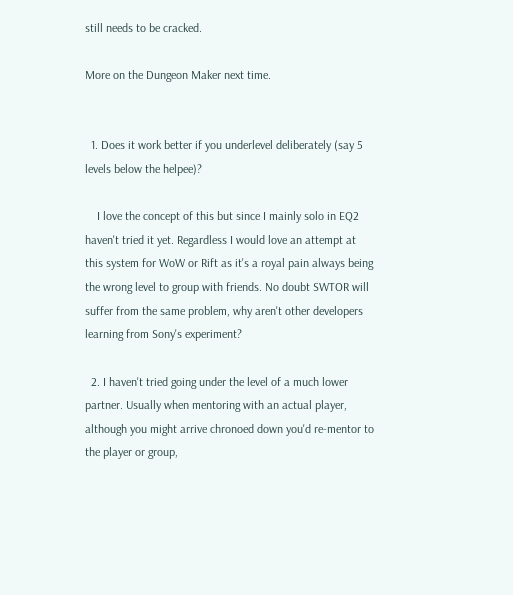still needs to be cracked.

More on the Dungeon Maker next time.


  1. Does it work better if you underlevel deliberately (say 5 levels below the helpee)?

    I love the concept of this but since I mainly solo in EQ2 haven't tried it yet. Regardless I would love an attempt at this system for WoW or Rift as it's a royal pain always being the wrong level to group with friends. No doubt SWTOR will suffer from the same problem, why aren't other developers learning from Sony's experiment?

  2. I haven't tried going under the level of a much lower partner. Usually when mentoring with an actual player, although you might arrive chronoed down you'd re-mentor to the player or group,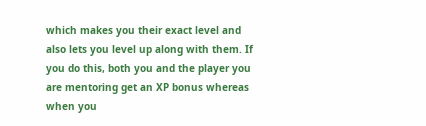which makes you their exact level and also lets you level up along with them. If you do this, both you and the player you are mentoring get an XP bonus whereas when you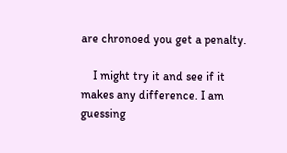are chronoed you get a penalty.

    I might try it and see if it makes any difference. I am guessing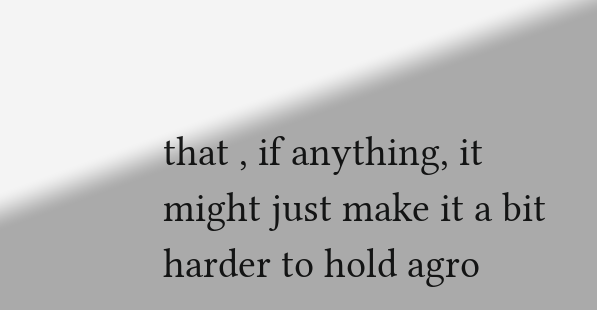that , if anything, it might just make it a bit harder to hold agro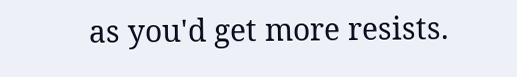as you'd get more resists.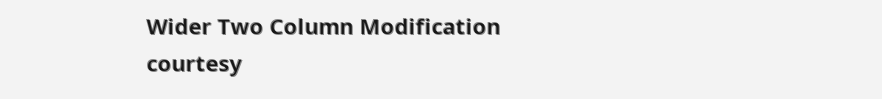Wider Two Column Modification courtesy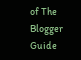of The Blogger Guide